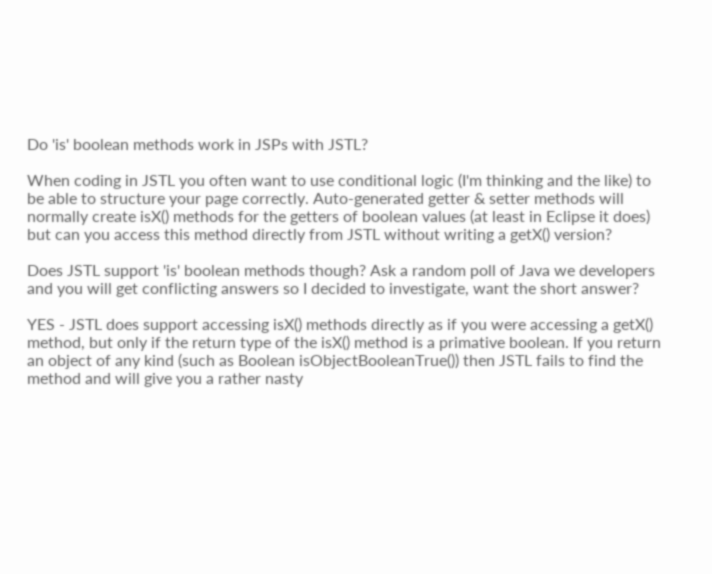Do 'is' boolean methods work in JSPs with JSTL?

When coding in JSTL you often want to use conditional logic (I'm thinking and the like) to be able to structure your page correctly. Auto-generated getter & setter methods will normally create isX() methods for the getters of boolean values (at least in Eclipse it does) but can you access this method directly from JSTL without writing a getX() version?

Does JSTL support 'is' boolean methods though? Ask a random poll of Java we developers and you will get conflicting answers so I decided to investigate, want the short answer?

YES - JSTL does support accessing isX() methods directly as if you were accessing a getX() method, but only if the return type of the isX() method is a primative boolean. If you return an object of any kind (such as Boolean isObjectBooleanTrue()) then JSTL fails to find the method and will give you a rather nasty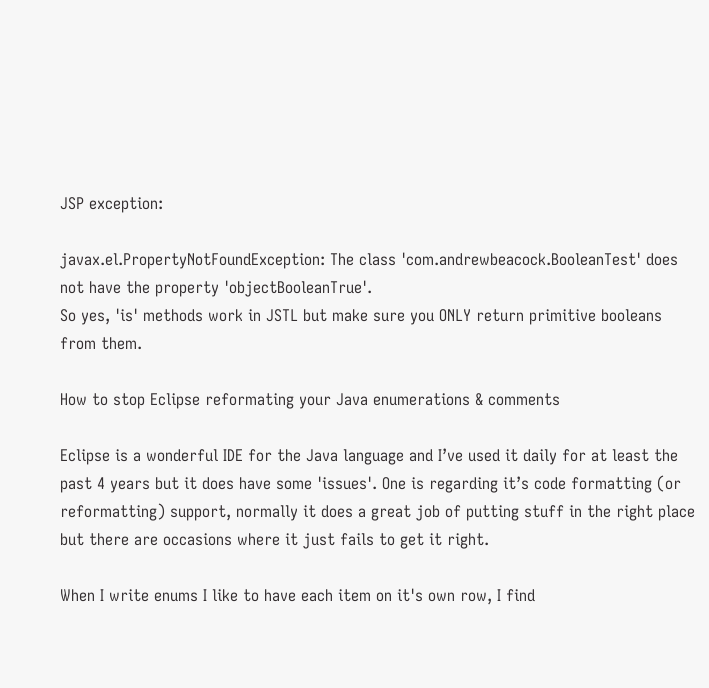JSP exception:

javax.el.PropertyNotFoundException: The class 'com.andrewbeacock.BooleanTest' does
not have the property 'objectBooleanTrue'.
So yes, 'is' methods work in JSTL but make sure you ONLY return primitive booleans from them.

How to stop Eclipse reformating your Java enumerations & comments

Eclipse is a wonderful IDE for the Java language and I’ve used it daily for at least the past 4 years but it does have some 'issues'. One is regarding it’s code formatting (or reformatting) support, normally it does a great job of putting stuff in the right place but there are occasions where it just fails to get it right.

When I write enums I like to have each item on it's own row, I find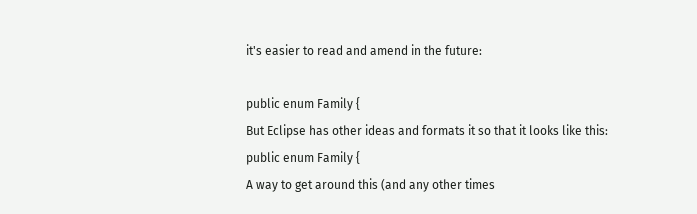it's easier to read and amend in the future:

public enum Family {
But Eclipse has other ideas and formats it so that it looks like this:
public enum Family {
A way to get around this (and any other times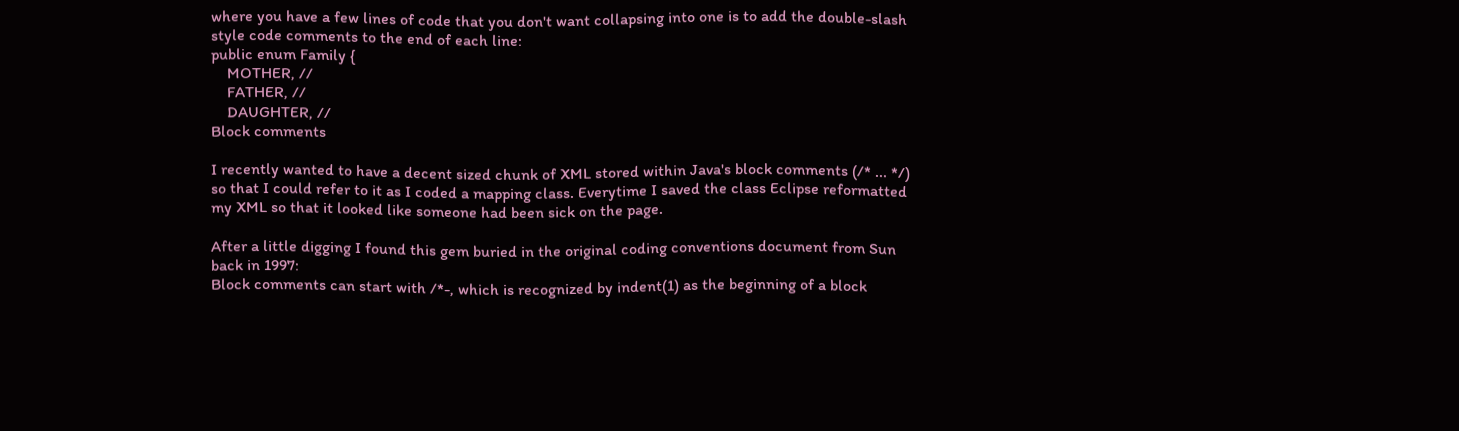where you have a few lines of code that you don't want collapsing into one is to add the double-slash style code comments to the end of each line:
public enum Family {
    MOTHER, //
    FATHER, //
    DAUGHTER, //
Block comments

I recently wanted to have a decent sized chunk of XML stored within Java's block comments (/* ... */) so that I could refer to it as I coded a mapping class. Everytime I saved the class Eclipse reformatted my XML so that it looked like someone had been sick on the page.

After a little digging I found this gem buried in the original coding conventions document from Sun back in 1997:
Block comments can start with /*-, which is recognized by indent(1) as the beginning of a block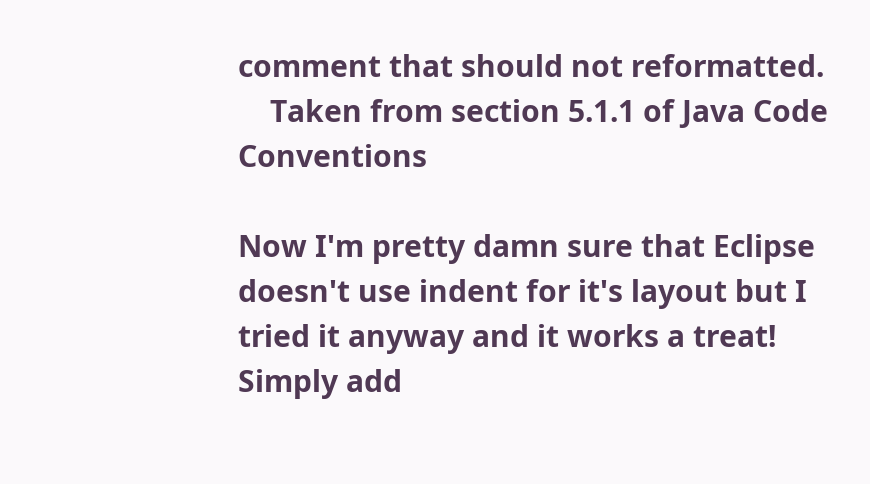comment that should not reformatted.
    Taken from section 5.1.1 of Java Code Conventions

Now I'm pretty damn sure that Eclipse doesn't use indent for it's layout but I tried it anyway and it works a treat! Simply add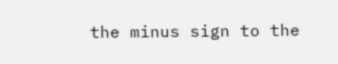the minus sign to the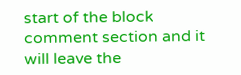start of the block comment section and it will leave the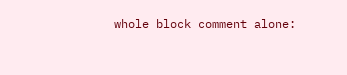whole block comment alone: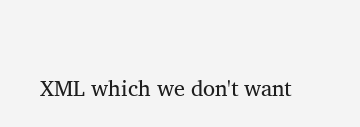XML which we don't want